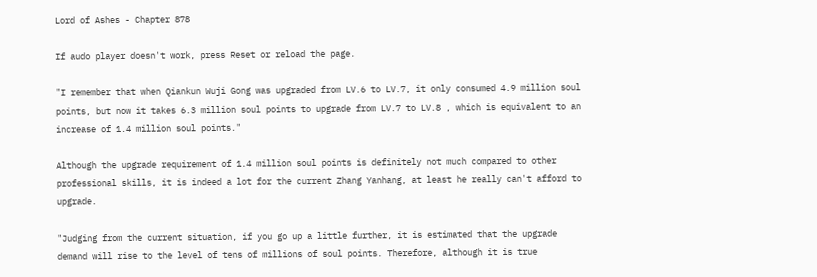Lord of Ashes - Chapter 878

If audo player doesn't work, press Reset or reload the page.

"I remember that when Qiankun Wuji Gong was upgraded from LV.6 to LV.7, it only consumed 4.9 million soul points, but now it takes 6.3 million soul points to upgrade from LV.7 to LV.8 , which is equivalent to an increase of 1.4 million soul points."

Although the upgrade requirement of 1.4 million soul points is definitely not much compared to other professional skills, it is indeed a lot for the current Zhang Yanhang, at least he really can't afford to upgrade.

"Judging from the current situation, if you go up a little further, it is estimated that the upgrade demand will rise to the level of tens of millions of soul points. Therefore, although it is true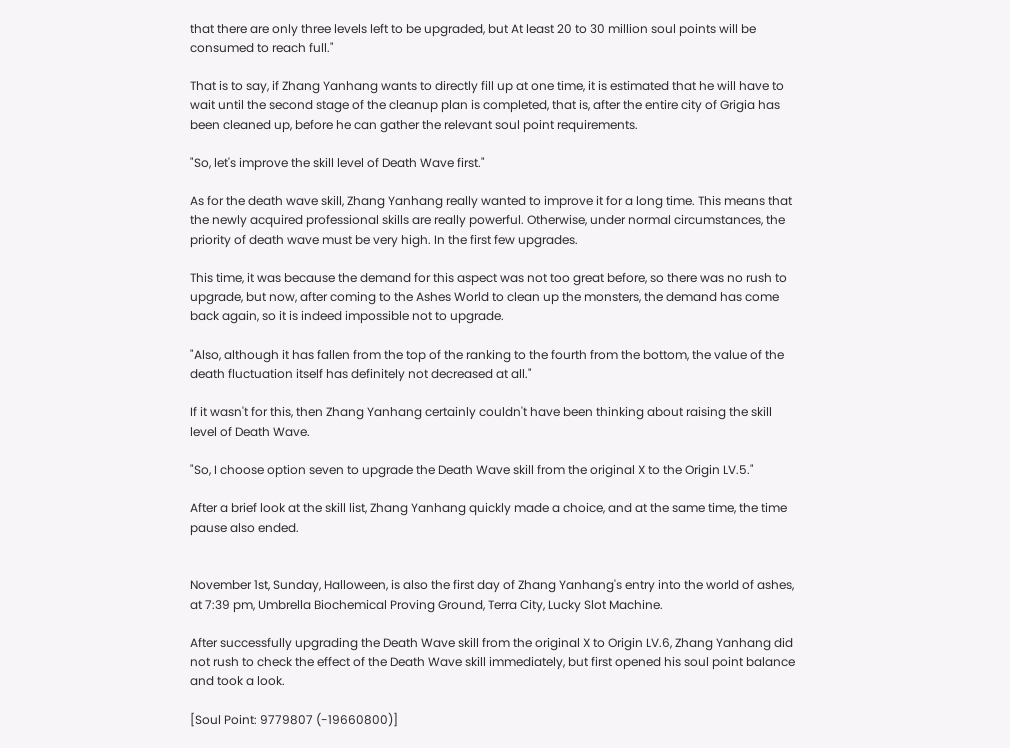that there are only three levels left to be upgraded, but At least 20 to 30 million soul points will be consumed to reach full."

That is to say, if Zhang Yanhang wants to directly fill up at one time, it is estimated that he will have to wait until the second stage of the cleanup plan is completed, that is, after the entire city of Grigia has been cleaned up, before he can gather the relevant soul point requirements.

"So, let's improve the skill level of Death Wave first."

As for the death wave skill, Zhang Yanhang really wanted to improve it for a long time. This means that the newly acquired professional skills are really powerful. Otherwise, under normal circumstances, the priority of death wave must be very high. In the first few upgrades.

This time, it was because the demand for this aspect was not too great before, so there was no rush to upgrade, but now, after coming to the Ashes World to clean up the monsters, the demand has come back again, so it is indeed impossible not to upgrade.

"Also, although it has fallen from the top of the ranking to the fourth from the bottom, the value of the death fluctuation itself has definitely not decreased at all."

If it wasn't for this, then Zhang Yanhang certainly couldn't have been thinking about raising the skill level of Death Wave.

"So, I choose option seven to upgrade the Death Wave skill from the original X to the Origin LV.5."

After a brief look at the skill list, Zhang Yanhang quickly made a choice, and at the same time, the time pause also ended.


November 1st, Sunday, Halloween, is also the first day of Zhang Yanhang's entry into the world of ashes, at 7:39 pm, Umbrella Biochemical Proving Ground, Terra City, Lucky Slot Machine.

After successfully upgrading the Death Wave skill from the original X to Origin LV.6, Zhang Yanhang did not rush to check the effect of the Death Wave skill immediately, but first opened his soul point balance and took a look.

[Soul Point: 9779807 (-19660800)]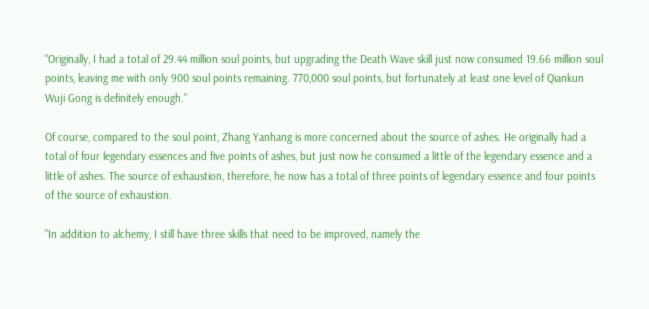"Originally, I had a total of 29.44 million soul points, but upgrading the Death Wave skill just now consumed 19.66 million soul points, leaving me with only 900 soul points remaining. 770,000 soul points, but fortunately at least one level of Qiankun Wuji Gong is definitely enough."

Of course, compared to the soul point, Zhang Yanhang is more concerned about the source of ashes. He originally had a total of four legendary essences and five points of ashes, but just now he consumed a little of the legendary essence and a little of ashes. The source of exhaustion, therefore, he now has a total of three points of legendary essence and four points of the source of exhaustion.

"In addition to alchemy, I still have three skills that need to be improved, namely the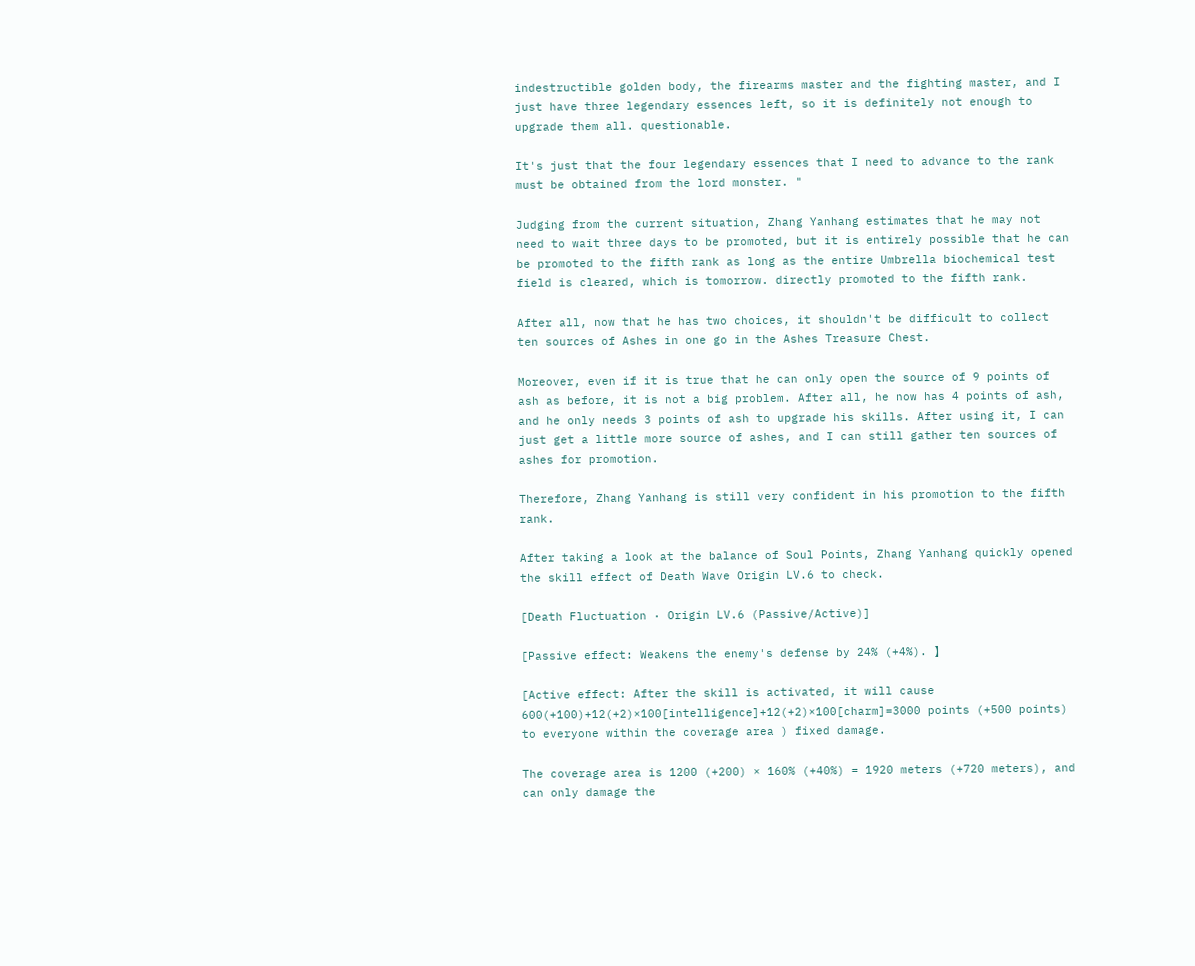indestructible golden body, the firearms master and the fighting master, and I just have three legendary essences left, so it is definitely not enough to upgrade them all. questionable.

It's just that the four legendary essences that I need to advance to the rank must be obtained from the lord monster. "

Judging from the current situation, Zhang Yanhang estimates that he may not need to wait three days to be promoted, but it is entirely possible that he can be promoted to the fifth rank as long as the entire Umbrella biochemical test field is cleared, which is tomorrow. directly promoted to the fifth rank.

After all, now that he has two choices, it shouldn't be difficult to collect ten sources of Ashes in one go in the Ashes Treasure Chest.

Moreover, even if it is true that he can only open the source of 9 points of ash as before, it is not a big problem. After all, he now has 4 points of ash, and he only needs 3 points of ash to upgrade his skills. After using it, I can just get a little more source of ashes, and I can still gather ten sources of ashes for promotion.

Therefore, Zhang Yanhang is still very confident in his promotion to the fifth rank.

After taking a look at the balance of Soul Points, Zhang Yanhang quickly opened the skill effect of Death Wave Origin LV.6 to check.

[Death Fluctuation · Origin LV.6 (Passive/Active)]

[Passive effect: Weakens the enemy's defense by 24% (+4%). 】

[Active effect: After the skill is activated, it will cause 600(+100)+12(+2)×100[intelligence]+12(+2)×100[charm]=3000 points (+500 points) to everyone within the coverage area ) fixed damage.

The coverage area is 1200 (+200) × 160% (+40%) = 1920 meters (+720 meters), and can only damage the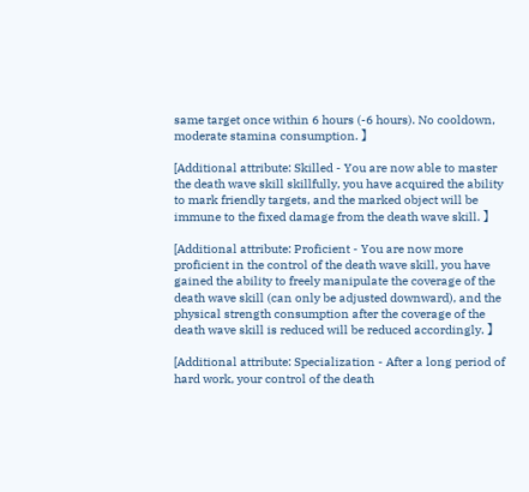same target once within 6 hours (-6 hours). No cooldown, moderate stamina consumption. 】

[Additional attribute: Skilled - You are now able to master the death wave skill skillfully, you have acquired the ability to mark friendly targets, and the marked object will be immune to the fixed damage from the death wave skill. 】

[Additional attribute: Proficient - You are now more proficient in the control of the death wave skill, you have gained the ability to freely manipulate the coverage of the death wave skill (can only be adjusted downward), and the physical strength consumption after the coverage of the death wave skill is reduced will be reduced accordingly. 】

[Additional attribute: Specialization - After a long period of hard work, your control of the death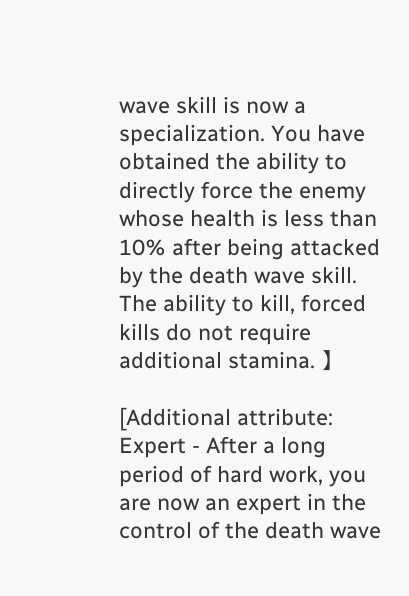wave skill is now a specialization. You have obtained the ability to directly force the enemy whose health is less than 10% after being attacked by the death wave skill. The ability to kill, forced kills do not require additional stamina. 】

[Additional attribute: Expert - After a long period of hard work, you are now an expert in the control of the death wave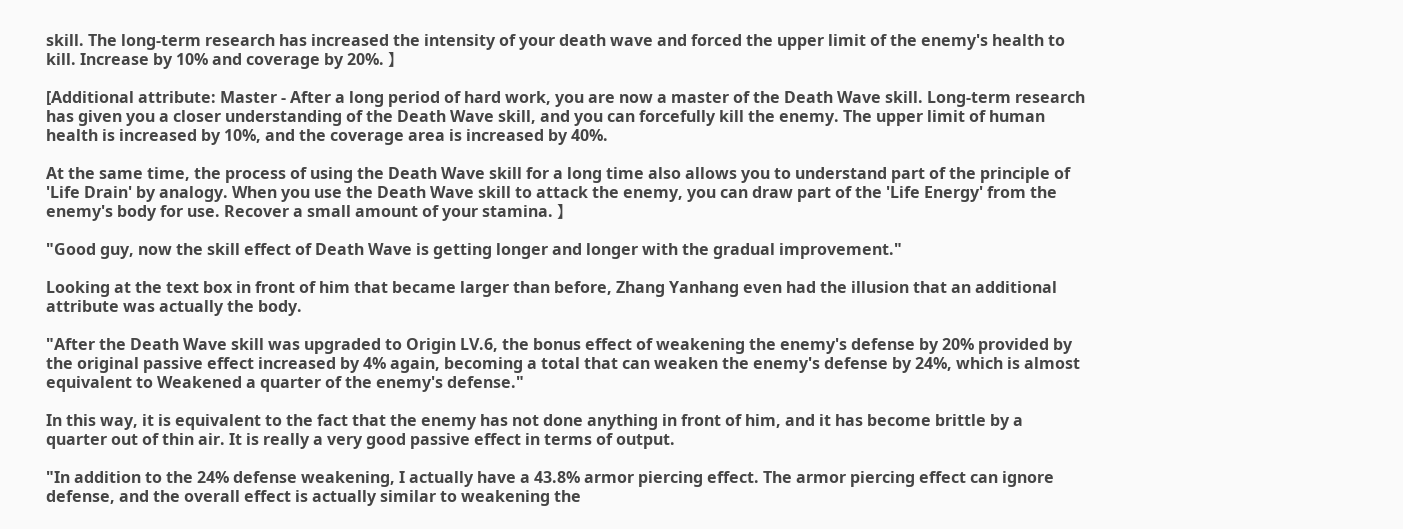skill. The long-term research has increased the intensity of your death wave and forced the upper limit of the enemy's health to kill. Increase by 10% and coverage by 20%. 】

[Additional attribute: Master - After a long period of hard work, you are now a master of the Death Wave skill. Long-term research has given you a closer understanding of the Death Wave skill, and you can forcefully kill the enemy. The upper limit of human health is increased by 10%, and the coverage area is increased by 40%.

At the same time, the process of using the Death Wave skill for a long time also allows you to understand part of the principle of 'Life Drain' by analogy. When you use the Death Wave skill to attack the enemy, you can draw part of the 'Life Energy' from the enemy's body for use. Recover a small amount of your stamina. 】

"Good guy, now the skill effect of Death Wave is getting longer and longer with the gradual improvement."

Looking at the text box in front of him that became larger than before, Zhang Yanhang even had the illusion that an additional attribute was actually the body.

"After the Death Wave skill was upgraded to Origin LV.6, the bonus effect of weakening the enemy's defense by 20% provided by the original passive effect increased by 4% again, becoming a total that can weaken the enemy's defense by 24%, which is almost equivalent to Weakened a quarter of the enemy's defense."

In this way, it is equivalent to the fact that the enemy has not done anything in front of him, and it has become brittle by a quarter out of thin air. It is really a very good passive effect in terms of output.

"In addition to the 24% defense weakening, I actually have a 43.8% armor piercing effect. The armor piercing effect can ignore defense, and the overall effect is actually similar to weakening the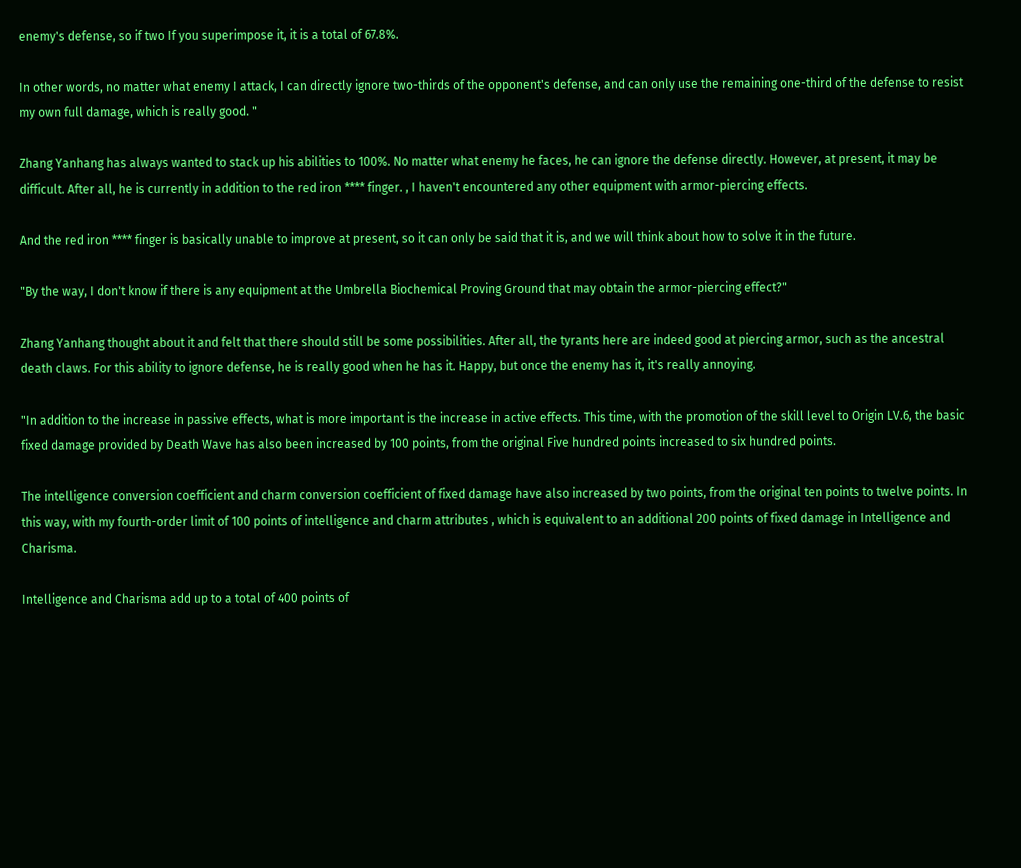enemy's defense, so if two If you superimpose it, it is a total of 67.8%.

In other words, no matter what enemy I attack, I can directly ignore two-thirds of the opponent's defense, and can only use the remaining one-third of the defense to resist my own full damage, which is really good. "

Zhang Yanhang has always wanted to stack up his abilities to 100%. No matter what enemy he faces, he can ignore the defense directly. However, at present, it may be difficult. After all, he is currently in addition to the red iron **** finger. , I haven't encountered any other equipment with armor-piercing effects.

And the red iron **** finger is basically unable to improve at present, so it can only be said that it is, and we will think about how to solve it in the future.

"By the way, I don't know if there is any equipment at the Umbrella Biochemical Proving Ground that may obtain the armor-piercing effect?"

Zhang Yanhang thought about it and felt that there should still be some possibilities. After all, the tyrants here are indeed good at piercing armor, such as the ancestral death claws. For this ability to ignore defense, he is really good when he has it. Happy, but once the enemy has it, it's really annoying.

"In addition to the increase in passive effects, what is more important is the increase in active effects. This time, with the promotion of the skill level to Origin LV.6, the basic fixed damage provided by Death Wave has also been increased by 100 points, from the original Five hundred points increased to six hundred points.

The intelligence conversion coefficient and charm conversion coefficient of fixed damage have also increased by two points, from the original ten points to twelve points. In this way, with my fourth-order limit of 100 points of intelligence and charm attributes , which is equivalent to an additional 200 points of fixed damage in Intelligence and Charisma.

Intelligence and Charisma add up to a total of 400 points of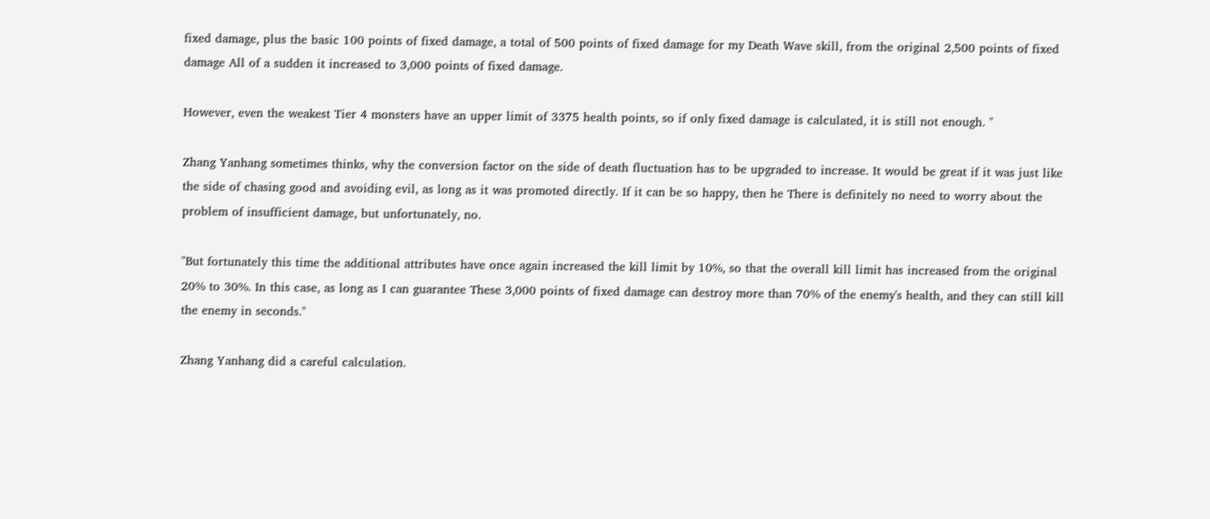fixed damage, plus the basic 100 points of fixed damage, a total of 500 points of fixed damage for my Death Wave skill, from the original 2,500 points of fixed damage All of a sudden it increased to 3,000 points of fixed damage.

However, even the weakest Tier 4 monsters have an upper limit of 3375 health points, so if only fixed damage is calculated, it is still not enough. "

Zhang Yanhang sometimes thinks, why the conversion factor on the side of death fluctuation has to be upgraded to increase. It would be great if it was just like the side of chasing good and avoiding evil, as long as it was promoted directly. If it can be so happy, then he There is definitely no need to worry about the problem of insufficient damage, but unfortunately, no.

"But fortunately this time the additional attributes have once again increased the kill limit by 10%, so that the overall kill limit has increased from the original 20% to 30%. In this case, as long as I can guarantee These 3,000 points of fixed damage can destroy more than 70% of the enemy's health, and they can still kill the enemy in seconds."

Zhang Yanhang did a careful calculation.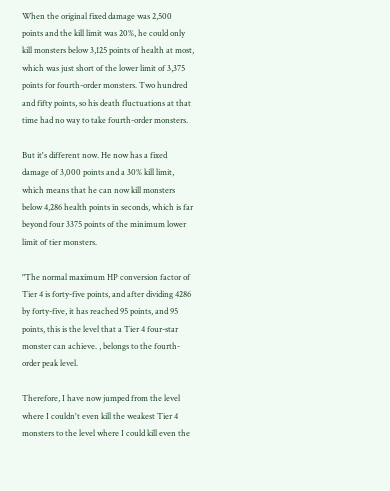When the original fixed damage was 2,500 points and the kill limit was 20%, he could only kill monsters below 3,125 points of health at most, which was just short of the lower limit of 3,375 points for fourth-order monsters. Two hundred and fifty points, so his death fluctuations at that time had no way to take fourth-order monsters.

But it's different now. He now has a fixed damage of 3,000 points and a 30% kill limit, which means that he can now kill monsters below 4,286 health points in seconds, which is far beyond four 3375 points of the minimum lower limit of tier monsters.

"The normal maximum HP conversion factor of Tier 4 is forty-five points, and after dividing 4286 by forty-five, it has reached 95 points, and 95 points, this is the level that a Tier 4 four-star monster can achieve. , belongs to the fourth-order peak level.

Therefore, I have now jumped from the level where I couldn't even kill the weakest Tier 4 monsters to the level where I could kill even the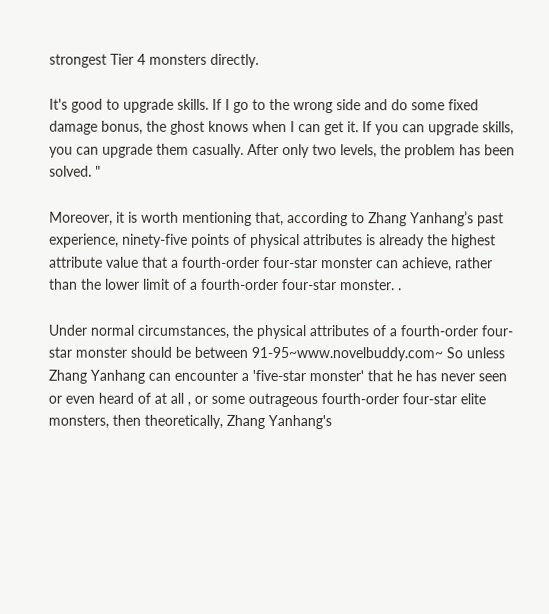strongest Tier 4 monsters directly.

It's good to upgrade skills. If I go to the wrong side and do some fixed damage bonus, the ghost knows when I can get it. If you can upgrade skills, you can upgrade them casually. After only two levels, the problem has been solved. "

Moreover, it is worth mentioning that, according to Zhang Yanhang’s past experience, ninety-five points of physical attributes is already the highest attribute value that a fourth-order four-star monster can achieve, rather than the lower limit of a fourth-order four-star monster. .

Under normal circumstances, the physical attributes of a fourth-order four-star monster should be between 91-95~www.novelbuddy.com~ So unless Zhang Yanhang can encounter a 'five-star monster' that he has never seen or even heard of at all , or some outrageous fourth-order four-star elite monsters, then theoretically, Zhang Yanhang's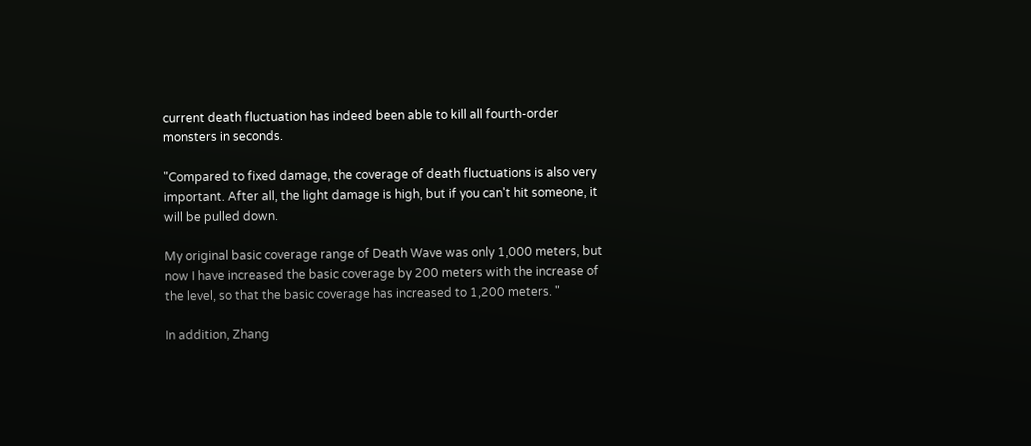current death fluctuation has indeed been able to kill all fourth-order monsters in seconds.

"Compared to fixed damage, the coverage of death fluctuations is also very important. After all, the light damage is high, but if you can't hit someone, it will be pulled down.

My original basic coverage range of Death Wave was only 1,000 meters, but now I have increased the basic coverage by 200 meters with the increase of the level, so that the basic coverage has increased to 1,200 meters. "

In addition, Zhang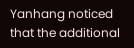Yanhang noticed that the additional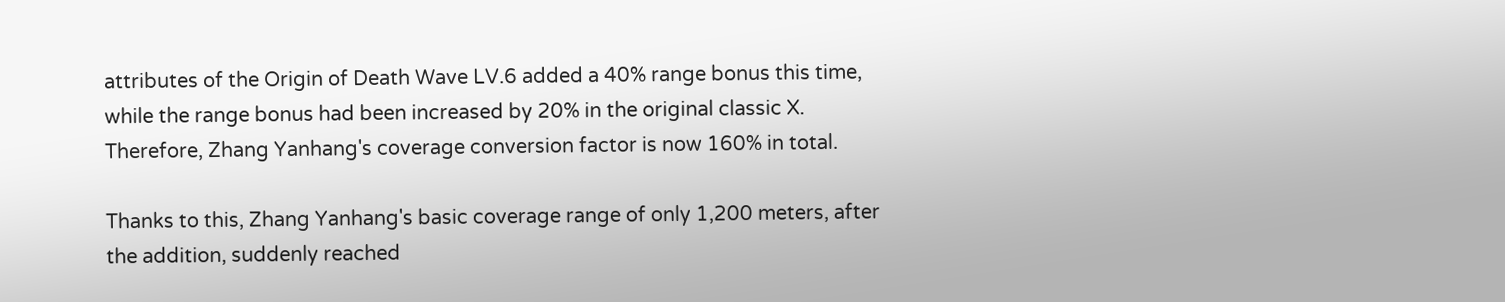attributes of the Origin of Death Wave LV.6 added a 40% range bonus this time, while the range bonus had been increased by 20% in the original classic X. Therefore, Zhang Yanhang's coverage conversion factor is now 160% in total.

Thanks to this, Zhang Yanhang's basic coverage range of only 1,200 meters, after the addition, suddenly reached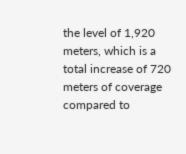the level of 1,920 meters, which is a total increase of 720 meters of coverage compared to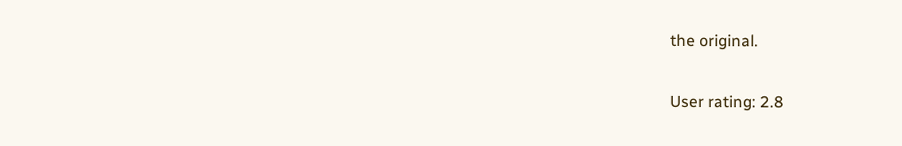the original.

User rating: 2.8